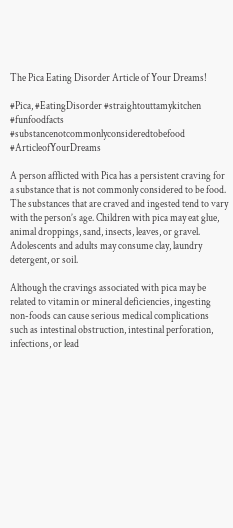The Pica Eating Disorder Article of Your Dreams!

#Pica, #EatingDisorder #straightouttamykitchen #funfoodfacts #substancenotcommonlyconsideredtobefood #ArticleofYourDreams

A person afflicted with Pica has a persistent craving for a substance that is not commonly considered to be food. The substances that are craved and ingested tend to vary with the person’s age. Children with pica may eat glue, animal droppings, sand, insects, leaves, or gravel. Adolescents and adults may consume clay, laundry detergent, or soil.

Although the cravings associated with pica may be related to vitamin or mineral deficiencies, ingesting non-foods can cause serious medical complications such as intestinal obstruction, intestinal perforation, infections, or lead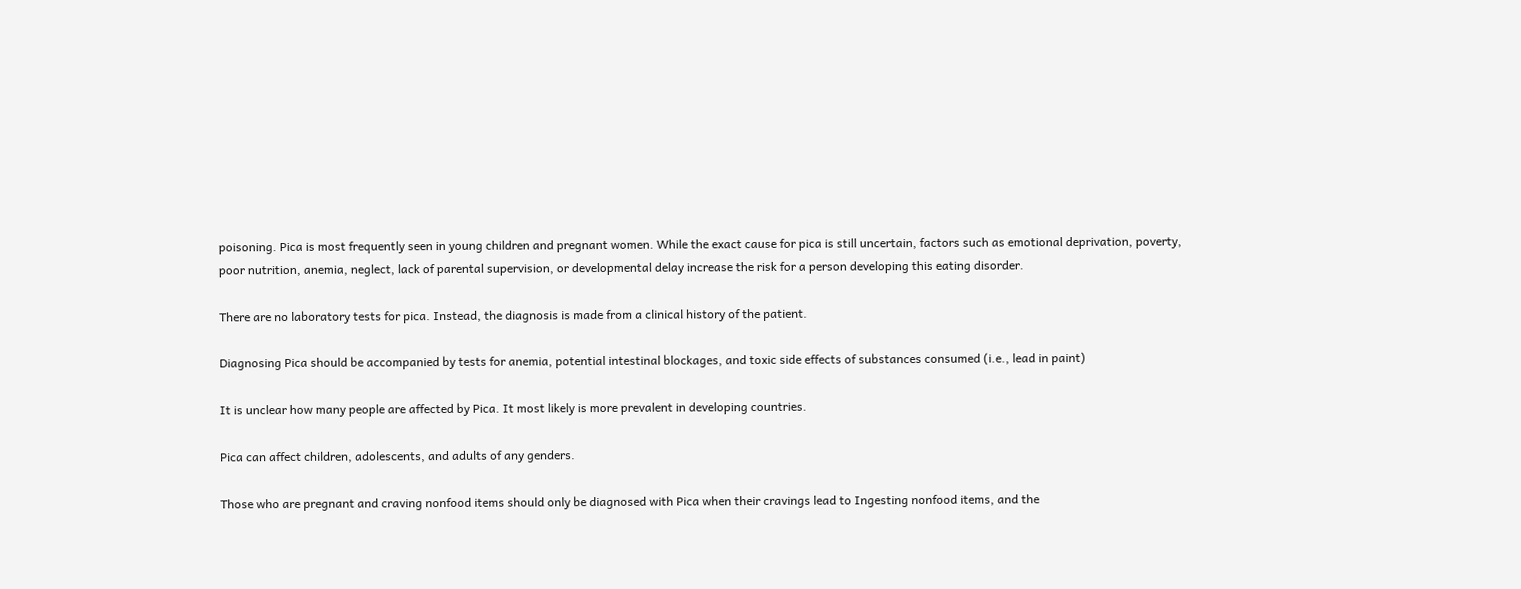poisoning. Pica is most frequently seen in young children and pregnant women. While the exact cause for pica is still uncertain, factors such as emotional deprivation, poverty, poor nutrition, anemia, neglect, lack of parental supervision, or developmental delay increase the risk for a person developing this eating disorder.

There are no laboratory tests for pica. Instead, the diagnosis is made from a clinical history of the patient.

Diagnosing Pica should be accompanied by tests for anemia, potential intestinal blockages, and toxic side effects of substances consumed (i.e., lead in paint)

It is unclear how many people are affected by Pica. It most likely is more prevalent in developing countries.

Pica can affect children, adolescents, and adults of any genders.

Those who are pregnant and craving nonfood items should only be diagnosed with Pica when their cravings lead to Ingesting nonfood items, and the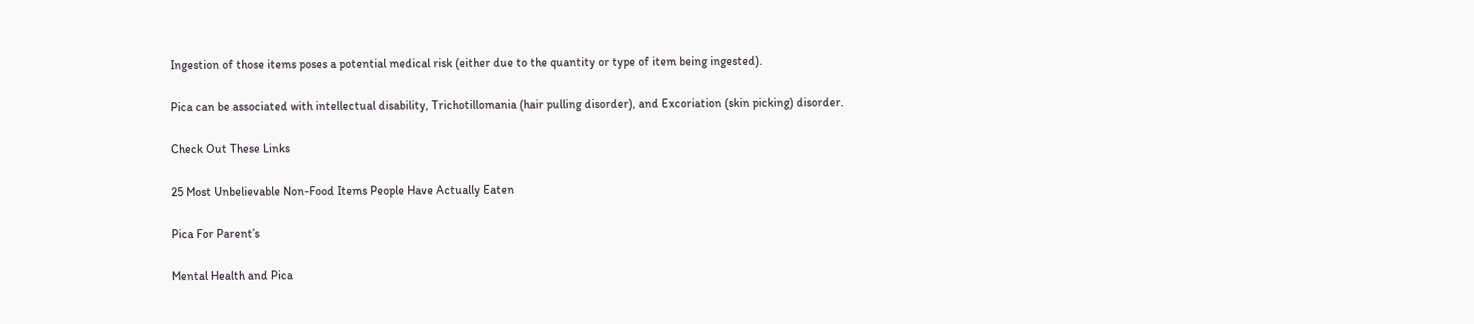Ingestion of those items poses a potential medical risk (either due to the quantity or type of item being ingested).

Pica can be associated with intellectual disability, Trichotillomania (hair pulling disorder), and Excoriation (skin picking) disorder.

Check Out These Links

25 Most Unbelievable Non-Food Items People Have Actually Eaten

Pica For Parent’s

Mental Health and Pica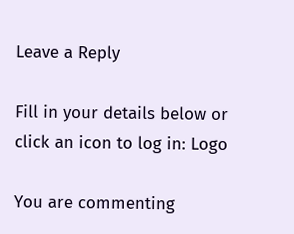Leave a Reply

Fill in your details below or click an icon to log in: Logo

You are commenting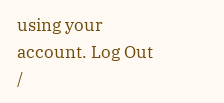using your account. Log Out /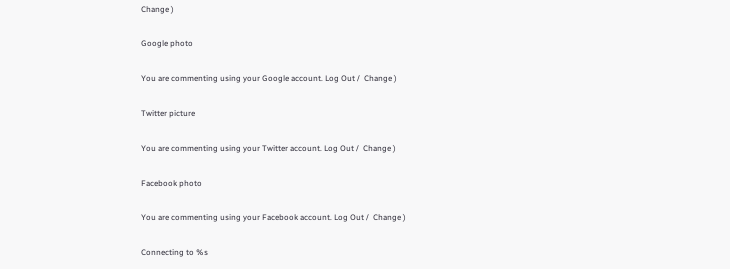Change )

Google photo

You are commenting using your Google account. Log Out /  Change )

Twitter picture

You are commenting using your Twitter account. Log Out /  Change )

Facebook photo

You are commenting using your Facebook account. Log Out /  Change )

Connecting to %s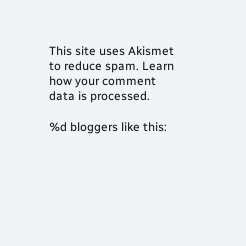This site uses Akismet to reduce spam. Learn how your comment data is processed.

%d bloggers like this: